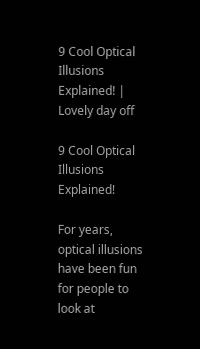9 Cool Optical Illusions Explained! | Lovely day off

9 Cool Optical Illusions Explained!

For years, optical illusions have been fun for people to look at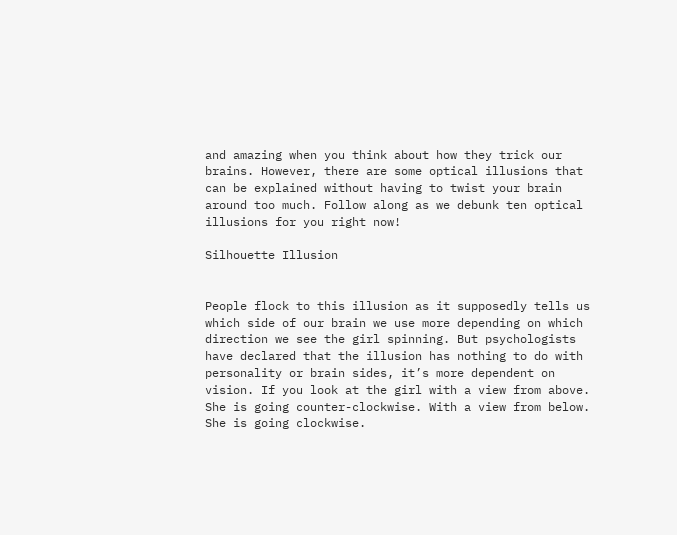and amazing when you think about how they trick our brains. However, there are some optical illusions that can be explained without having to twist your brain around too much. Follow along as we debunk ten optical illusions for you right now!

Silhouette Illusion


People flock to this illusion as it supposedly tells us which side of our brain we use more depending on which direction we see the girl spinning. But psychologists have declared that the illusion has nothing to do with personality or brain sides, it’s more dependent on vision. If you look at the girl with a view from above. She is going counter-clockwise. With a view from below. She is going clockwise.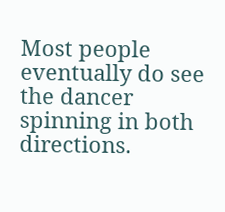Most people eventually do see the dancer spinning in both directions.